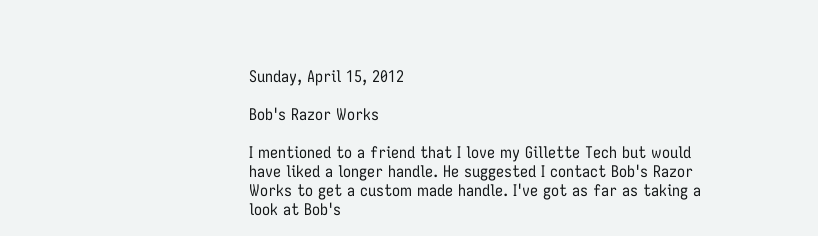Sunday, April 15, 2012

Bob's Razor Works

I mentioned to a friend that I love my Gillette Tech but would have liked a longer handle. He suggested I contact Bob's Razor Works to get a custom made handle. I've got as far as taking a look at Bob's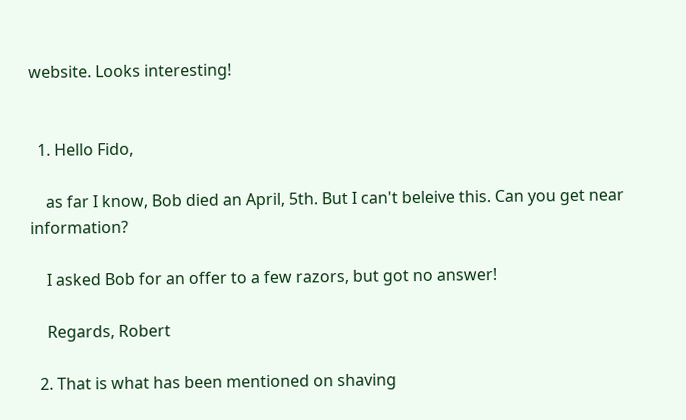website. Looks interesting!


  1. Hello Fido,

    as far I know, Bob died an April, 5th. But I can't beleive this. Can you get near information?

    I asked Bob for an offer to a few razors, but got no answer!

    Regards, Robert

  2. That is what has been mentioned on shaving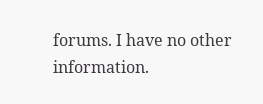forums. I have no other information.